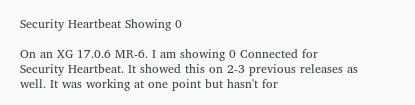Security Heartbeat Showing 0

On an XG 17.0.6 MR-6. I am showing 0 Connected for Security Heartbeat. It showed this on 2-3 previous releases as well. It was working at one point but hasn't for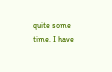quite some time. I have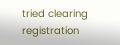tried clearing registration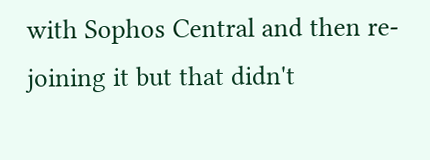with Sophos Central and then re-joining it but that didn't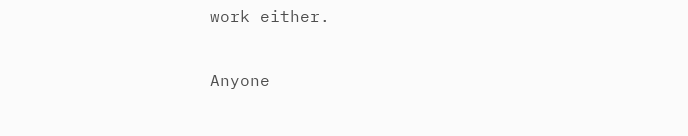work either.

Anyone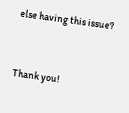else having this issue?


Thank you!